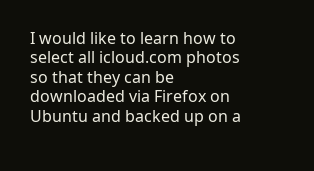I would like to learn how to select all icloud.com photos so that they can be downloaded via Firefox on Ubuntu and backed up on a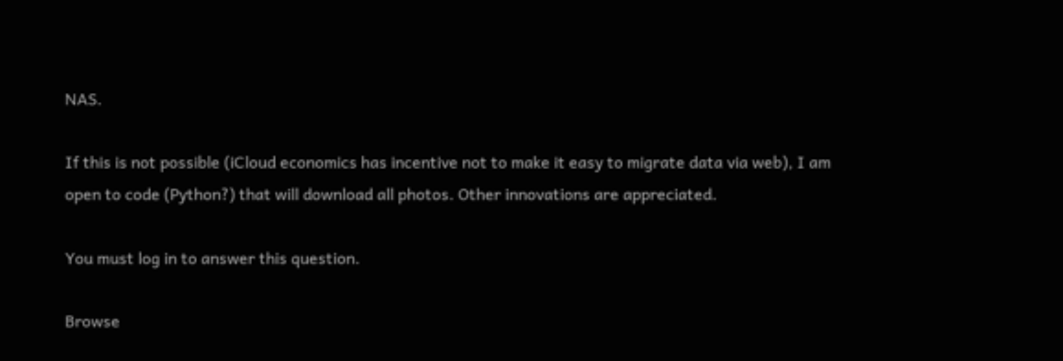NAS.

If this is not possible (iCloud economics has incentive not to make it easy to migrate data via web), I am open to code (Python?) that will download all photos. Other innovations are appreciated.

You must log in to answer this question.

Browse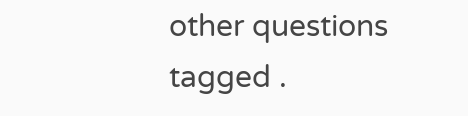other questions tagged .